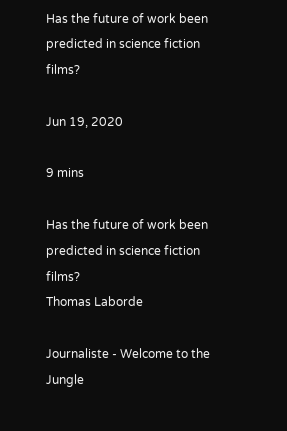Has the future of work been predicted in science fiction films?

Jun 19, 2020

9 mins

Has the future of work been predicted in science fiction films?
Thomas Laborde

Journaliste - Welcome to the Jungle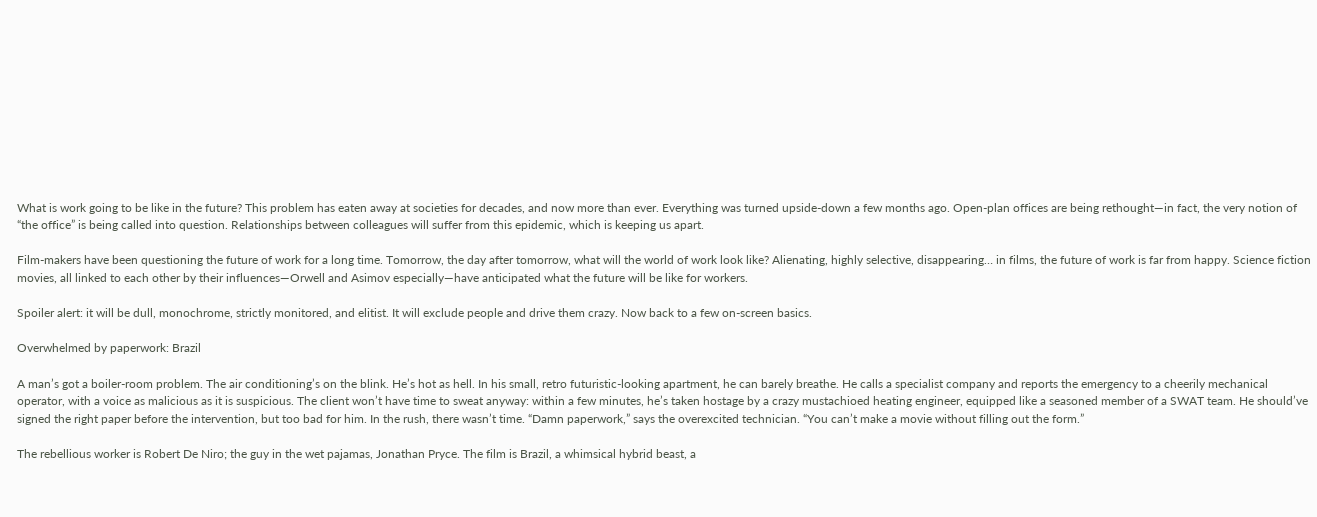What is work going to be like in the future? This problem has eaten away at societies for decades, and now more than ever. Everything was turned upside-down a few months ago. Open-plan offices are being rethought—in fact, the very notion of “the office” is being called into question. Relationships between colleagues will suffer from this epidemic, which is keeping us apart.

Film-makers have been questioning the future of work for a long time. Tomorrow, the day after tomorrow, what will the world of work look like? Alienating, highly selective, disappearing… in films, the future of work is far from happy. Science fiction movies, all linked to each other by their influences—Orwell and Asimov especially—have anticipated what the future will be like for workers.

Spoiler alert: it will be dull, monochrome, strictly monitored, and elitist. It will exclude people and drive them crazy. Now back to a few on-screen basics.

Overwhelmed by paperwork: Brazil

A man’s got a boiler-room problem. The air conditioning’s on the blink. He’s hot as hell. In his small, retro futuristic-looking apartment, he can barely breathe. He calls a specialist company and reports the emergency to a cheerily mechanical operator, with a voice as malicious as it is suspicious. The client won’t have time to sweat anyway: within a few minutes, he’s taken hostage by a crazy mustachioed heating engineer, equipped like a seasoned member of a SWAT team. He should’ve signed the right paper before the intervention, but too bad for him. In the rush, there wasn’t time. “Damn paperwork,” says the overexcited technician. “You can’t make a movie without filling out the form.”

The rebellious worker is Robert De Niro; the guy in the wet pajamas, Jonathan Pryce. The film is Brazil, a whimsical hybrid beast, a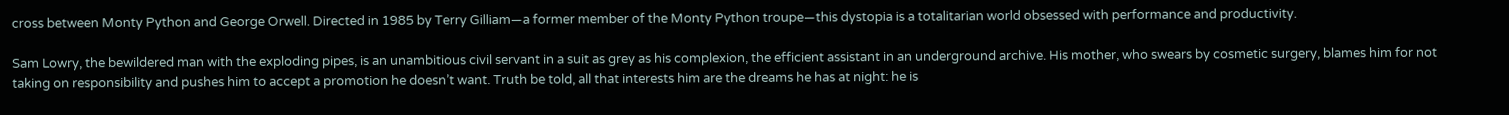cross between Monty Python and George Orwell. Directed in 1985 by Terry Gilliam—a former member of the Monty Python troupe—this dystopia is a totalitarian world obsessed with performance and productivity.

Sam Lowry, the bewildered man with the exploding pipes, is an unambitious civil servant in a suit as grey as his complexion, the efficient assistant in an underground archive. His mother, who swears by cosmetic surgery, blames him for not taking on responsibility and pushes him to accept a promotion he doesn’t want. Truth be told, all that interests him are the dreams he has at night: he is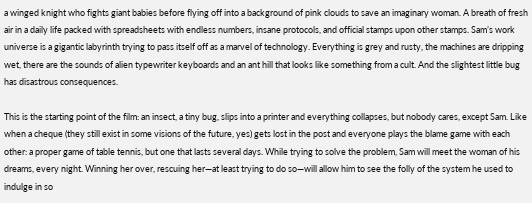a winged knight who fights giant babies before flying off into a background of pink clouds to save an imaginary woman. A breath of fresh air in a daily life packed with spreadsheets with endless numbers, insane protocols, and official stamps upon other stamps. Sam’s work universe is a gigantic labyrinth trying to pass itself off as a marvel of technology. Everything is grey and rusty, the machines are dripping wet, there are the sounds of alien typewriter keyboards and an ant hill that looks like something from a cult. And the slightest little bug has disastrous consequences.

This is the starting point of the film: an insect, a tiny bug, slips into a printer and everything collapses, but nobody cares, except Sam. Like when a cheque (they still exist in some visions of the future, yes) gets lost in the post and everyone plays the blame game with each other: a proper game of table tennis, but one that lasts several days. While trying to solve the problem, Sam will meet the woman of his dreams, every night. Winning her over, rescuing her—at least trying to do so—will allow him to see the folly of the system he used to indulge in so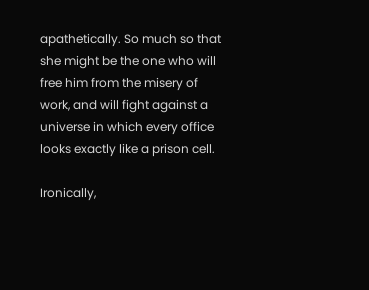apathetically. So much so that she might be the one who will free him from the misery of work, and will fight against a universe in which every office looks exactly like a prison cell.

Ironically,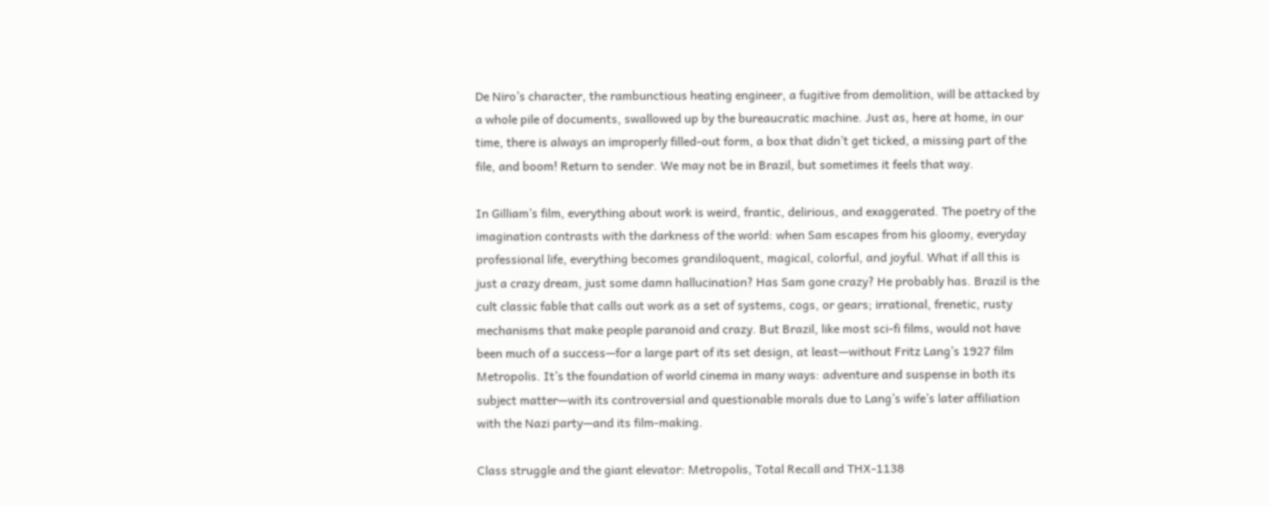De Niro’s character, the rambunctious heating engineer, a fugitive from demolition, will be attacked by a whole pile of documents, swallowed up by the bureaucratic machine. Just as, here at home, in our time, there is always an improperly filled-out form, a box that didn’t get ticked, a missing part of the file, and boom! Return to sender. We may not be in Brazil, but sometimes it feels that way.

In Gilliam’s film, everything about work is weird, frantic, delirious, and exaggerated. The poetry of the imagination contrasts with the darkness of the world: when Sam escapes from his gloomy, everyday professional life, everything becomes grandiloquent, magical, colorful, and joyful. What if all this is just a crazy dream, just some damn hallucination? Has Sam gone crazy? He probably has. Brazil is the cult classic fable that calls out work as a set of systems, cogs, or gears; irrational, frenetic, rusty mechanisms that make people paranoid and crazy. But Brazil, like most sci-fi films, would not have been much of a success—for a large part of its set design, at least—without Fritz Lang’s 1927 film Metropolis. It’s the foundation of world cinema in many ways: adventure and suspense in both its subject matter—with its controversial and questionable morals due to Lang’s wife’s later affiliation with the Nazi party—and its film-making.

Class struggle and the giant elevator: Metropolis, Total Recall and THX-1138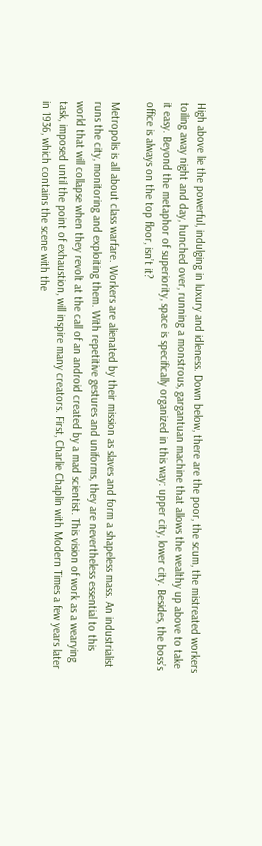High above lie the powerful, indulging in luxury and idleness. Down below, there are the poor, the scum, the mistreated workers toiling away night and day, hunched over, running a monstrous, gargantuan machine that allows the wealthy up above to take it easy. Beyond the metaphor of superiority, space is specifically organized in this way: upper city, lower city. Besides, the boss’s office is always on the top floor, isn’t it?

Metropolis is all about class warfare. Workers are alienated by their mission as slaves and form a shapeless mass. An industrialist runs the city, monitoring and exploiting them. With repetitive gestures and uniforms, they are nevertheless essential to this world that will collapse when they revolt at the call of an android created by a mad scientist. This vision of work as a wearying task, imposed until the point of exhaustion, will inspire many creators. First, Charlie Chaplin with Modern Times a few years later in 1936, which contains the scene with the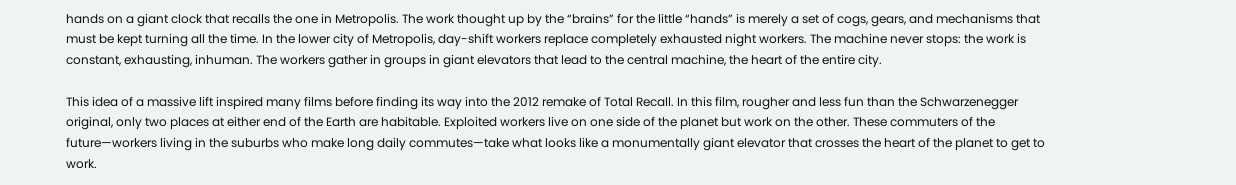hands on a giant clock that recalls the one in Metropolis. The work thought up by the “brains” for the little “hands” is merely a set of cogs, gears, and mechanisms that must be kept turning all the time. In the lower city of Metropolis, day-shift workers replace completely exhausted night workers. The machine never stops: the work is constant, exhausting, inhuman. The workers gather in groups in giant elevators that lead to the central machine, the heart of the entire city.

This idea of a massive lift inspired many films before finding its way into the 2012 remake of Total Recall. In this film, rougher and less fun than the Schwarzenegger original, only two places at either end of the Earth are habitable. Exploited workers live on one side of the planet but work on the other. These commuters of the future—workers living in the suburbs who make long daily commutes—take what looks like a monumentally giant elevator that crosses the heart of the planet to get to work.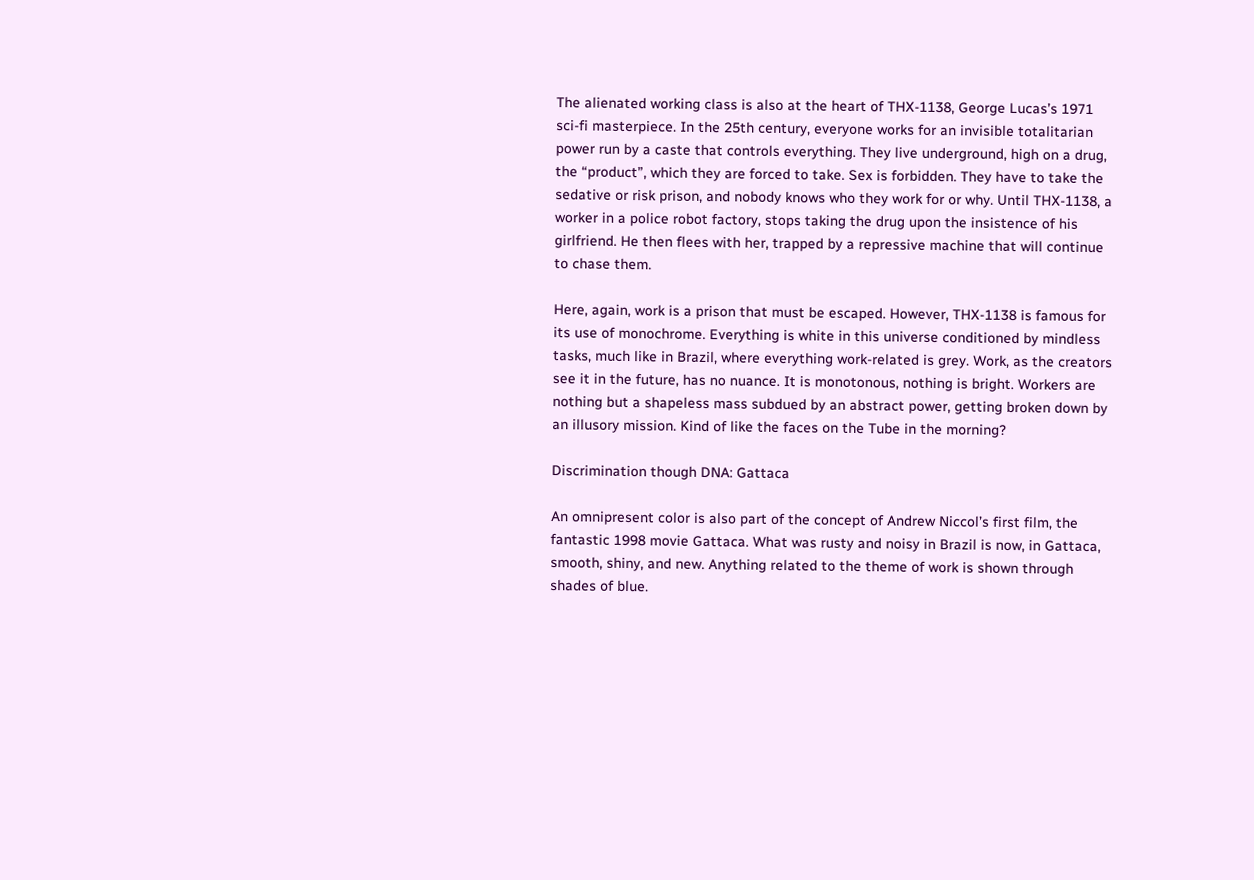The alienated working class is also at the heart of THX-1138, George Lucas’s 1971 sci-fi masterpiece. In the 25th century, everyone works for an invisible totalitarian power run by a caste that controls everything. They live underground, high on a drug, the “product”, which they are forced to take. Sex is forbidden. They have to take the sedative or risk prison, and nobody knows who they work for or why. Until THX-1138, a worker in a police robot factory, stops taking the drug upon the insistence of his girlfriend. He then flees with her, trapped by a repressive machine that will continue to chase them.

Here, again, work is a prison that must be escaped. However, THX-1138 is famous for its use of monochrome. Everything is white in this universe conditioned by mindless tasks, much like in Brazil, where everything work-related is grey. Work, as the creators see it in the future, has no nuance. It is monotonous, nothing is bright. Workers are nothing but a shapeless mass subdued by an abstract power, getting broken down by an illusory mission. Kind of like the faces on the Tube in the morning?

Discrimination though DNA: Gattaca

An omnipresent color is also part of the concept of Andrew Niccol’s first film, the fantastic 1998 movie Gattaca. What was rusty and noisy in Brazil is now, in Gattaca, smooth, shiny, and new. Anything related to the theme of work is shown through shades of blue.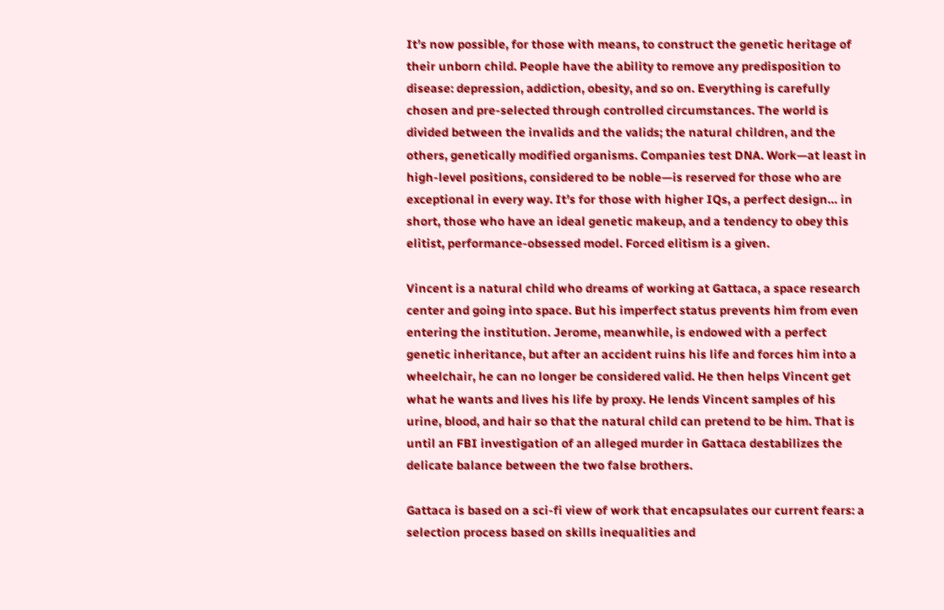It’s now possible, for those with means, to construct the genetic heritage of their unborn child. People have the ability to remove any predisposition to disease: depression, addiction, obesity, and so on. Everything is carefully chosen and pre-selected through controlled circumstances. The world is divided between the invalids and the valids; the natural children, and the others, genetically modified organisms. Companies test DNA. Work—at least in high-level positions, considered to be noble—is reserved for those who are exceptional in every way. It’s for those with higher IQs, a perfect design… in short, those who have an ideal genetic makeup, and a tendency to obey this elitist, performance-obsessed model. Forced elitism is a given.

Vincent is a natural child who dreams of working at Gattaca, a space research center and going into space. But his imperfect status prevents him from even entering the institution. Jerome, meanwhile, is endowed with a perfect genetic inheritance, but after an accident ruins his life and forces him into a wheelchair, he can no longer be considered valid. He then helps Vincent get what he wants and lives his life by proxy. He lends Vincent samples of his urine, blood, and hair so that the natural child can pretend to be him. That is until an FBI investigation of an alleged murder in Gattaca destabilizes the delicate balance between the two false brothers.

Gattaca is based on a sci-fi view of work that encapsulates our current fears: a selection process based on skills inequalities and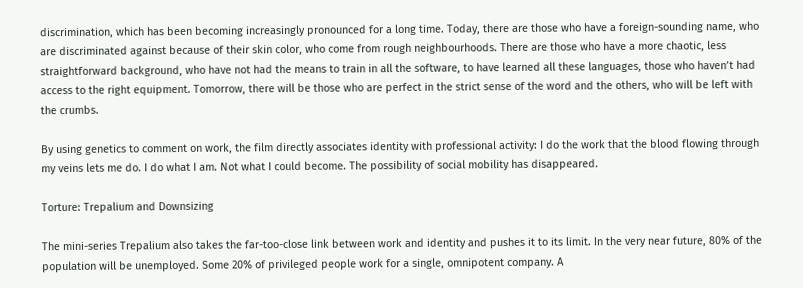discrimination, which has been becoming increasingly pronounced for a long time. Today, there are those who have a foreign-sounding name, who are discriminated against because of their skin color, who come from rough neighbourhoods. There are those who have a more chaotic, less straightforward background, who have not had the means to train in all the software, to have learned all these languages, those who haven’t had access to the right equipment. Tomorrow, there will be those who are perfect in the strict sense of the word and the others, who will be left with the crumbs.

By using genetics to comment on work, the film directly associates identity with professional activity: I do the work that the blood flowing through my veins lets me do. I do what I am. Not what I could become. The possibility of social mobility has disappeared.

Torture: Trepalium and Downsizing

The mini-series Trepalium also takes the far-too-close link between work and identity and pushes it to its limit. In the very near future, 80% of the population will be unemployed. Some 20% of privileged people work for a single, omnipotent company. A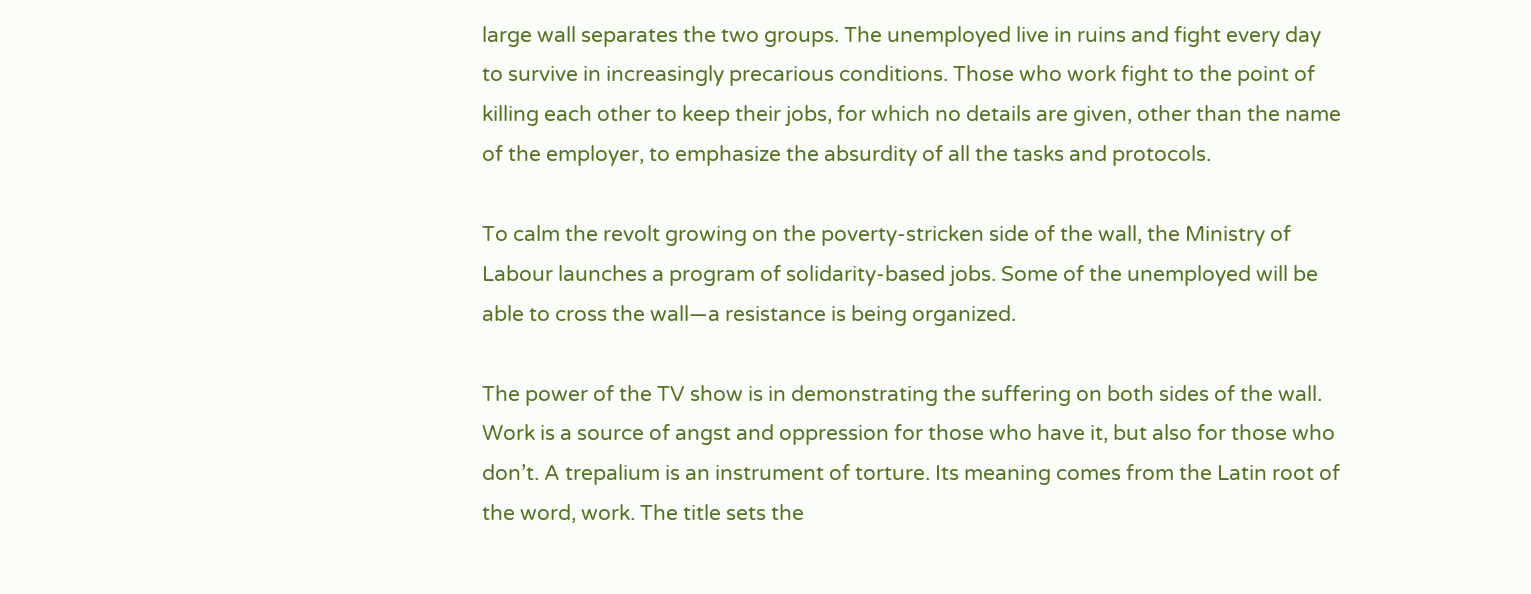large wall separates the two groups. The unemployed live in ruins and fight every day to survive in increasingly precarious conditions. Those who work fight to the point of killing each other to keep their jobs, for which no details are given, other than the name of the employer, to emphasize the absurdity of all the tasks and protocols.

To calm the revolt growing on the poverty-stricken side of the wall, the Ministry of Labour launches a program of solidarity-based jobs. Some of the unemployed will be able to cross the wall—a resistance is being organized.

The power of the TV show is in demonstrating the suffering on both sides of the wall. Work is a source of angst and oppression for those who have it, but also for those who don’t. A trepalium is an instrument of torture. Its meaning comes from the Latin root of the word, work. The title sets the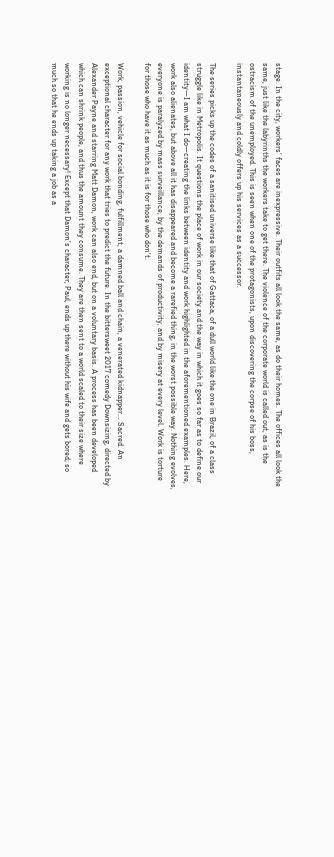stage. In the city, workers’ faces are inexpressive. Their outfits all look the same, as do their homes. The offices all look the same, just like the labyrinths the workers take to get there. The violence of the corporate world is called out, as is the ostracism of the unemployed. This is seen when one of the protagonists, upon discovering the corpse of his boss, instantaneously and coldly offers up his services as a successor.

The series picks up the codes of a sanitised universe like that of Gattaca, of a dull world like the one in Brazil, of a class struggle like in Metropolis. It questions the place of work in our society and the way in which it goes so far as to define our identity—I am what I do—creating the links between identity and work highlighted in the aforementioned examples. Here, work also alienates, but above all it has disappeared and become a rarefied thing, in the worst possible way. Nothing evolves, everyone is paralyzed by mass surveillance, by the demands of productivity, and by misery at every level. Work is torture for those who have it as much as it is for those who don’t.

Work, passion, vehicle for social bonding, fulfillment, a damned ball and chain, a venerated kidnapper… Sacred. An exceptional character for any work that tries to predict the future. In the bittersweet 2017 comedy Downsizing, directed by Alexander Payne and starring Matt Damon, work can also end, but on a voluntary basis. A process has been developed which can shrink people, and thus the amount they consume. They are then sent to a world scaled to their size where working is no longer necessary! Except that Damon’s character, Paul, ends up there without his wife and gets bored; so much so that he ends up taking a job as a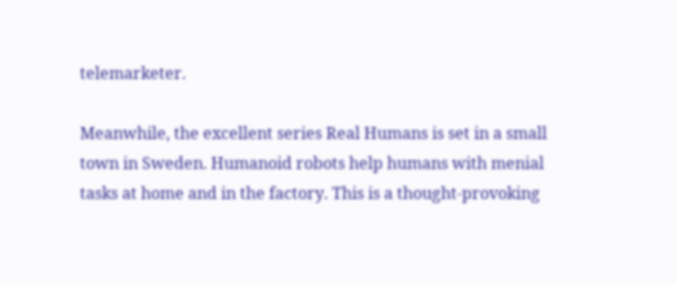telemarketer.

Meanwhile, the excellent series Real Humans is set in a small town in Sweden. Humanoid robots help humans with menial tasks at home and in the factory. This is a thought-provoking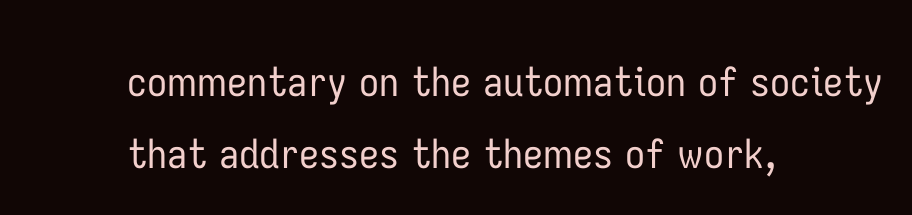commentary on the automation of society that addresses the themes of work,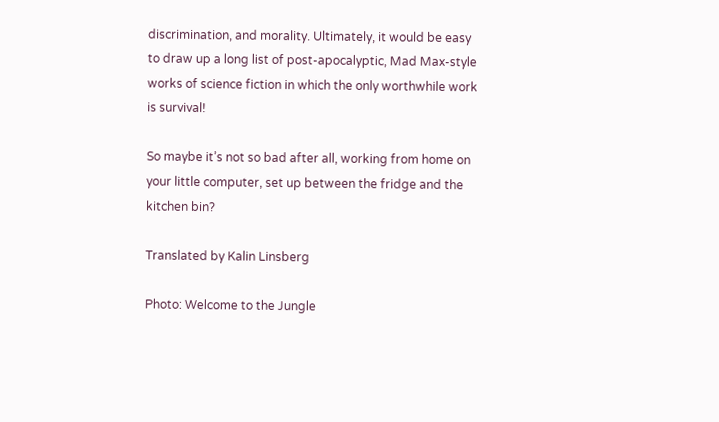discrimination, and morality. Ultimately, it would be easy to draw up a long list of post-apocalyptic, Mad Max-style works of science fiction in which the only worthwhile work is survival!

So maybe it’s not so bad after all, working from home on your little computer, set up between the fridge and the kitchen bin?

Translated by Kalin Linsberg

Photo: Welcome to the Jungle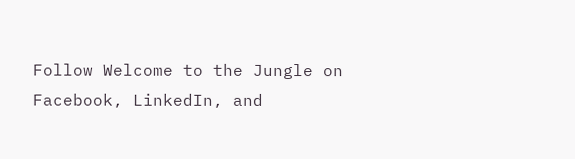Follow Welcome to the Jungle on Facebook, LinkedIn, and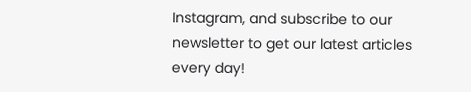Instagram, and subscribe to our newsletter to get our latest articles every day!